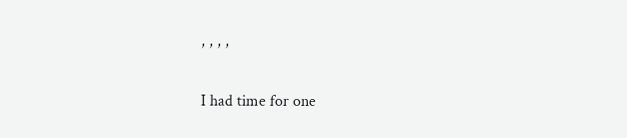, , , ,

I had time for one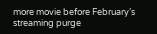more movie before February’s streaming purge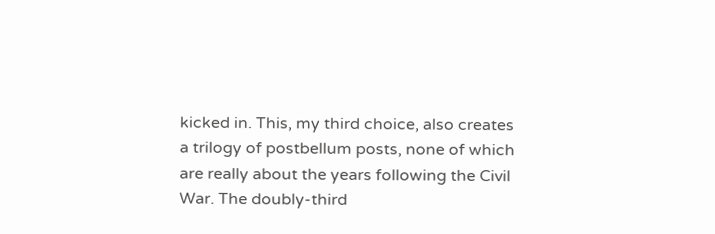kicked in. This, my third choice, also creates a trilogy of postbellum posts, none of which are really about the years following the Civil War. The doubly-third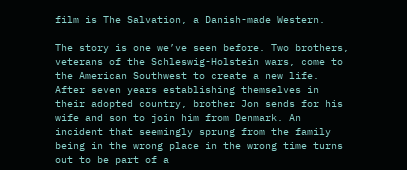film is The Salvation, a Danish-made Western.

The story is one we’ve seen before. Two brothers, veterans of the Schleswig-Holstein wars, come to the American Southwest to create a new life. After seven years establishing themselves in their adopted country, brother Jon sends for his wife and son to join him from Denmark. An incident that seemingly sprung from the family being in the wrong place in the wrong time turns out to be part of a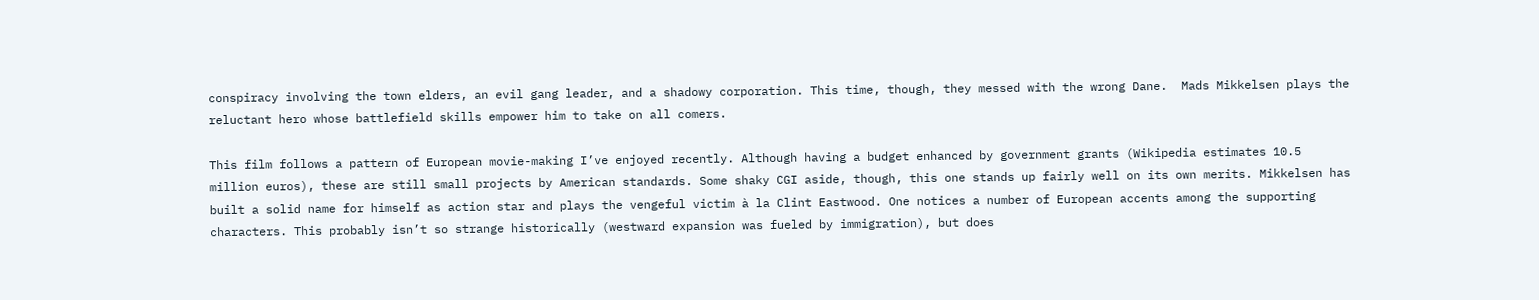conspiracy involving the town elders, an evil gang leader, and a shadowy corporation. This time, though, they messed with the wrong Dane.  Mads Mikkelsen plays the reluctant hero whose battlefield skills empower him to take on all comers.

This film follows a pattern of European movie-making I’ve enjoyed recently. Although having a budget enhanced by government grants (Wikipedia estimates 10.5 million euros), these are still small projects by American standards. Some shaky CGI aside, though, this one stands up fairly well on its own merits. Mikkelsen has built a solid name for himself as action star and plays the vengeful victim à la Clint Eastwood. One notices a number of European accents among the supporting characters. This probably isn’t so strange historically (westward expansion was fueled by immigration), but does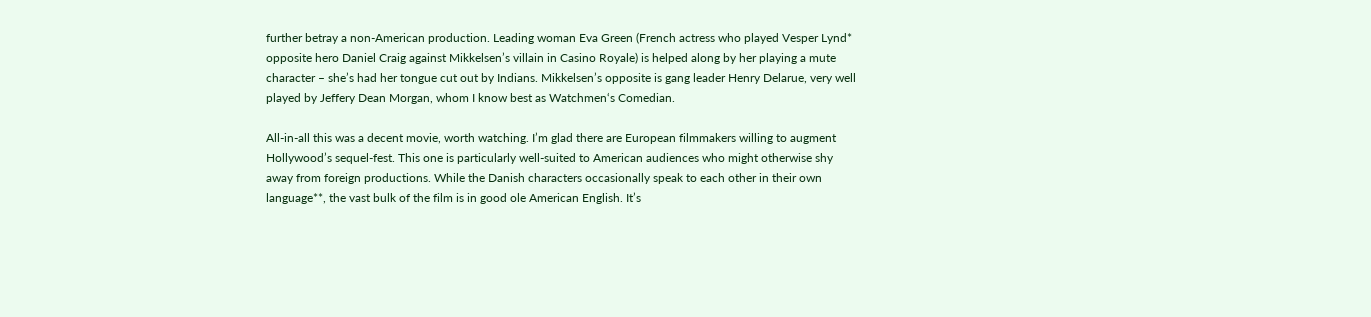further betray a non-American production. Leading woman Eva Green (French actress who played Vesper Lynd* opposite hero Daniel Craig against Mikkelsen’s villain in Casino Royale) is helped along by her playing a mute character – she’s had her tongue cut out by Indians. Mikkelsen’s opposite is gang leader Henry Delarue, very well played by Jeffery Dean Morgan, whom I know best as Watchmen‘s Comedian.

All-in-all this was a decent movie, worth watching. I’m glad there are European filmmakers willing to augment Hollywood’s sequel-fest. This one is particularly well-suited to American audiences who might otherwise shy away from foreign productions. While the Danish characters occasionally speak to each other in their own language**, the vast bulk of the film is in good ole American English. It’s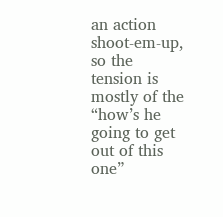an action shoot-em-up, so the tension is mostly of the “how’s he going to get out of this one”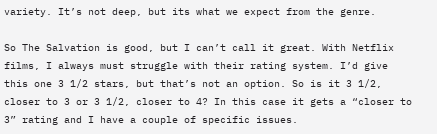variety. It’s not deep, but its what we expect from the genre.

So The Salvation is good, but I can’t call it great. With Netflix films, I always must struggle with their rating system. I’d give this one 3 1/2 stars, but that’s not an option. So is it 3 1/2, closer to 3 or 3 1/2, closer to 4? In this case it gets a “closer to 3” rating and I have a couple of specific issues.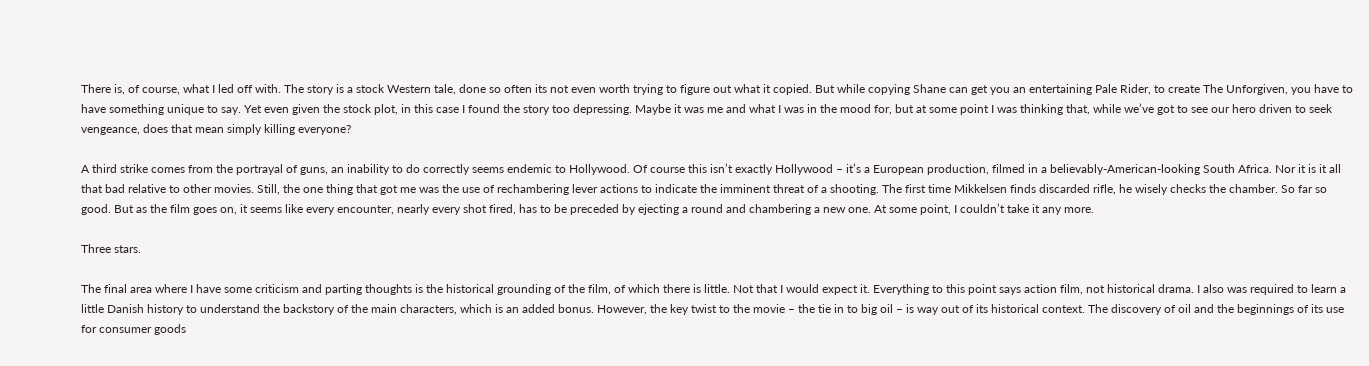There is, of course, what I led off with. The story is a stock Western tale, done so often its not even worth trying to figure out what it copied. But while copying Shane can get you an entertaining Pale Rider, to create The Unforgiven, you have to have something unique to say. Yet even given the stock plot, in this case I found the story too depressing. Maybe it was me and what I was in the mood for, but at some point I was thinking that, while we’ve got to see our hero driven to seek vengeance, does that mean simply killing everyone?

A third strike comes from the portrayal of guns, an inability to do correctly seems endemic to Hollywood. Of course this isn’t exactly Hollywood – it’s a European production, filmed in a believably-American-looking South Africa. Nor it is it all that bad relative to other movies. Still, the one thing that got me was the use of rechambering lever actions to indicate the imminent threat of a shooting. The first time Mikkelsen finds discarded rifle, he wisely checks the chamber. So far so good. But as the film goes on, it seems like every encounter, nearly every shot fired, has to be preceded by ejecting a round and chambering a new one. At some point, I couldn’t take it any more.

Three stars.

The final area where I have some criticism and parting thoughts is the historical grounding of the film, of which there is little. Not that I would expect it. Everything to this point says action film, not historical drama. I also was required to learn a little Danish history to understand the backstory of the main characters, which is an added bonus. However, the key twist to the movie – the tie in to big oil – is way out of its historical context. The discovery of oil and the beginnings of its use for consumer goods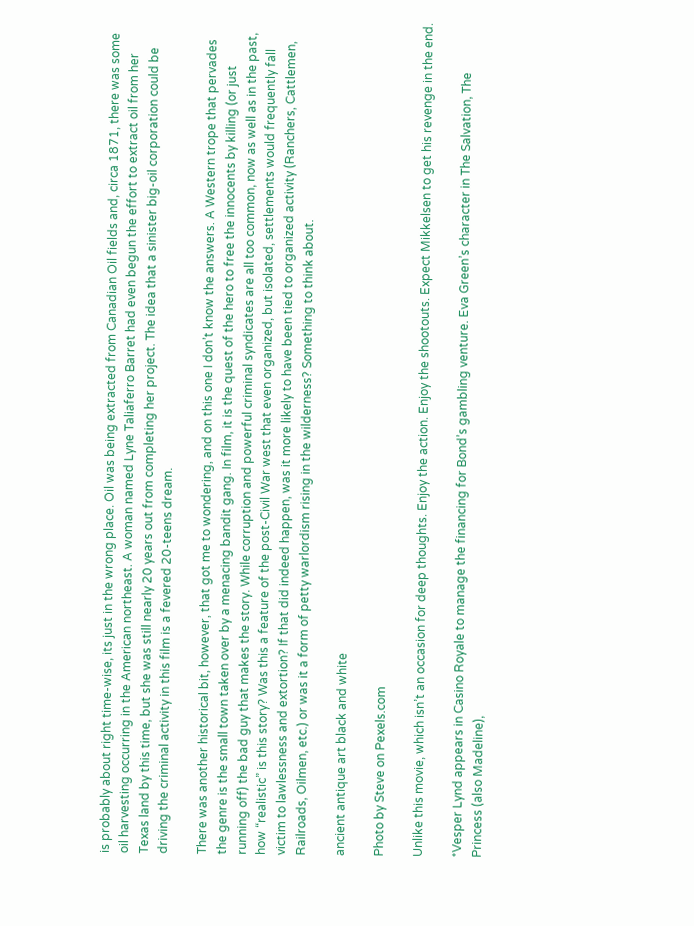is probably about right time-wise, its just in the wrong place. Oil was being extracted from Canadian Oil fields and, circa 1871, there was some oil harvesting occurring in the American northeast. A woman named Lyne Taliaferro Barret had even begun the effort to extract oil from her Texas land by this time, but she was still nearly 20 years out from completing her project. The idea that a sinister big-oil corporation could be driving the criminal activity in this film is a fevered 20-teens dream.

There was another historical bit, however, that got me to wondering, and on this one I don’t know the answers. A Western trope that pervades the genre is the small town taken over by a menacing bandit gang. In film, it is the quest of the hero to free the innocents by killing (or just running off) the bad guy that makes the story. While corruption and powerful criminal syndicates are all too common, now as well as in the past, how “realistic” is this story? Was this a feature of the post-Civil War west that even organized, but isolated, settlements would frequently fall victim to lawlessness and extortion? If that did indeed happen, was it more likely to have been tied to organized activity (Ranchers, Cattlemen, Railroads, Oilmen, etc.) or was it a form of petty warlordism rising in the wilderness? Something to think about.

ancient antique art black and white

Photo by Steve on Pexels.com

Unlike this movie, which isn’t an occasion for deep thoughts. Enjoy the action. Enjoy the shootouts. Expect Mikkelsen to get his revenge in the end.

*Vesper Lynd appears in Casino Royale to manage the financing for Bond’s gambling venture. Eva Green’s character in The Salvation, The Princess (also Madeline),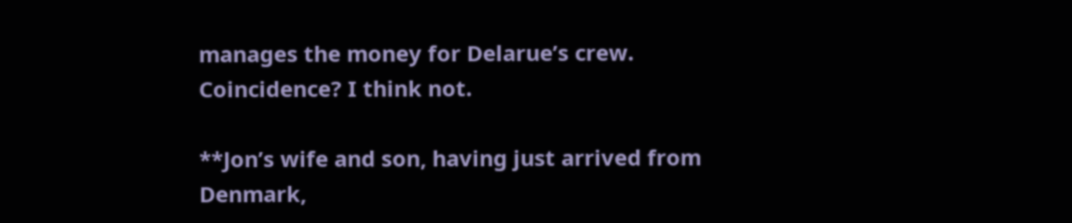manages the money for Delarue’s crew. Coincidence? I think not.

**Jon’s wife and son, having just arrived from Denmark,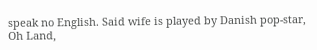speak no English. Said wife is played by Danish pop-star, Oh Land,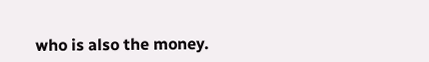who is also the money.